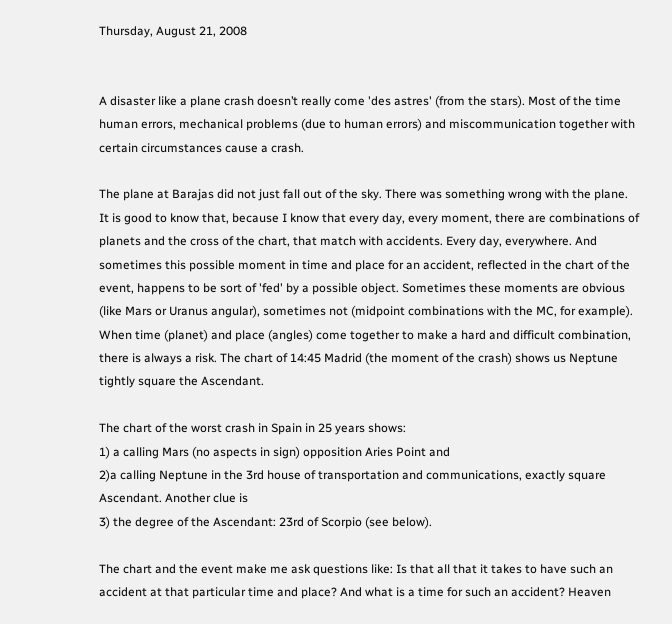Thursday, August 21, 2008


A disaster like a plane crash doesn’t really come 'des astres' (from the stars). Most of the time human errors, mechanical problems (due to human errors) and miscommunication together with certain circumstances cause a crash.

The plane at Barajas did not just fall out of the sky. There was something wrong with the plane. It is good to know that, because I know that every day, every moment, there are combinations of planets and the cross of the chart, that match with accidents. Every day, everywhere. And sometimes this possible moment in time and place for an accident, reflected in the chart of the event, happens to be sort of 'fed' by a possible object. Sometimes these moments are obvious (like Mars or Uranus angular), sometimes not (midpoint combinations with the MC, for example). When time (planet) and place (angles) come together to make a hard and difficult combination, there is always a risk. The chart of 14:45 Madrid (the moment of the crash) shows us Neptune tightly square the Ascendant.

The chart of the worst crash in Spain in 25 years shows:
1) a calling Mars (no aspects in sign) opposition Aries Point and
2)a calling Neptune in the 3rd house of transportation and communications, exactly square Ascendant. Another clue is
3) the degree of the Ascendant: 23rd of Scorpio (see below).

The chart and the event make me ask questions like: Is that all that it takes to have such an accident at that particular time and place? And what is a time for such an accident? Heaven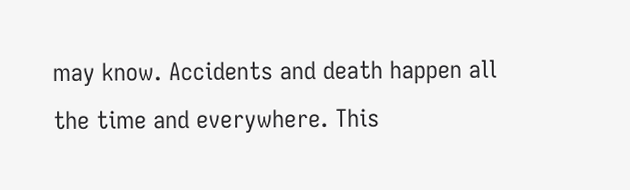may know. Accidents and death happen all the time and everywhere. This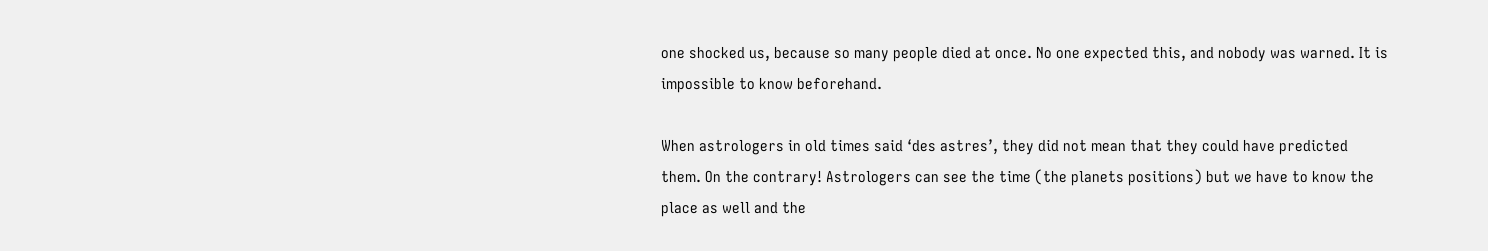one shocked us, because so many people died at once. No one expected this, and nobody was warned. It is impossible to know beforehand.

When astrologers in old times said ‘des astres’, they did not mean that they could have predicted them. On the contrary! Astrologers can see the time (the planets positions) but we have to know the place as well and the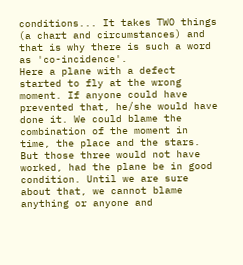conditions... It takes TWO things (a chart and circumstances) and that is why there is such a word as 'co-incidence'.
Here a plane with a defect started to fly at the wrong moment. If anyone could have prevented that, he/she would have done it. We could blame the combination of the moment in time, the place and the stars. But those three would not have worked, had the plane be in good condition. Until we are sure about that, we cannot blame anything or anyone and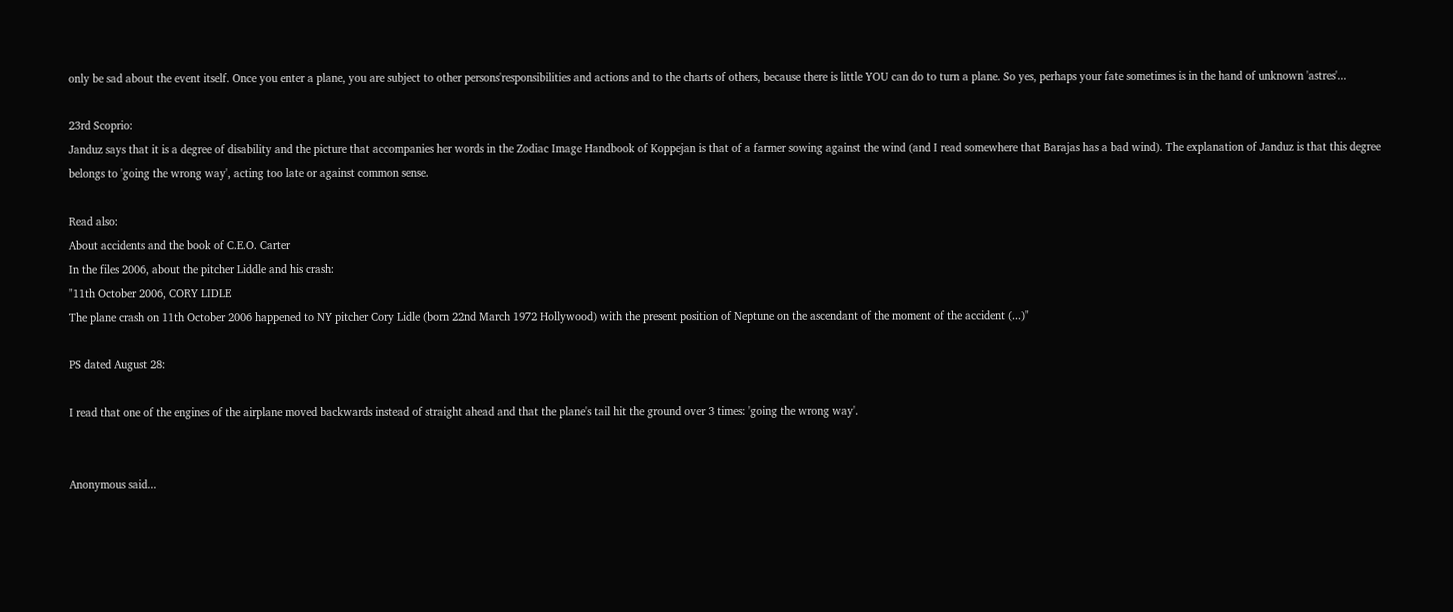only be sad about the event itself. Once you enter a plane, you are subject to other persons'responsibilities and actions and to the charts of others, because there is little YOU can do to turn a plane. So yes, perhaps your fate sometimes is in the hand of unknown 'astres'...

23rd Scoprio:
Janduz says that it is a degree of disability and the picture that accompanies her words in the Zodiac Image Handbook of Koppejan is that of a farmer sowing against the wind (and I read somewhere that Barajas has a bad wind). The explanation of Janduz is that this degree belongs to 'going the wrong way', acting too late or against common sense.

Read also:
About accidents and the book of C.E.O. Carter
In the files 2006, about the pitcher Liddle and his crash:
"11th October 2006, CORY LIDLE
The plane crash on 11th October 2006 happened to NY pitcher Cory Lidle (born 22nd March 1972 Hollywood) with the present position of Neptune on the ascendant of the moment of the accident (...)"

PS dated August 28:

I read that one of the engines of the airplane moved backwards instead of straight ahead and that the plane's tail hit the ground over 3 times: 'going the wrong way'.


Anonymous said...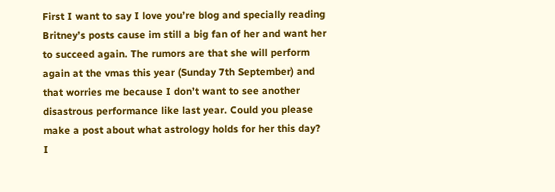First I want to say I love you’re blog and specially reading Britney’s posts cause im still a big fan of her and want her to succeed again. The rumors are that she will perform again at the vmas this year (Sunday 7th September) and that worries me because I don’t want to see another disastrous performance like last year. Could you please make a post about what astrology holds for her this day?
I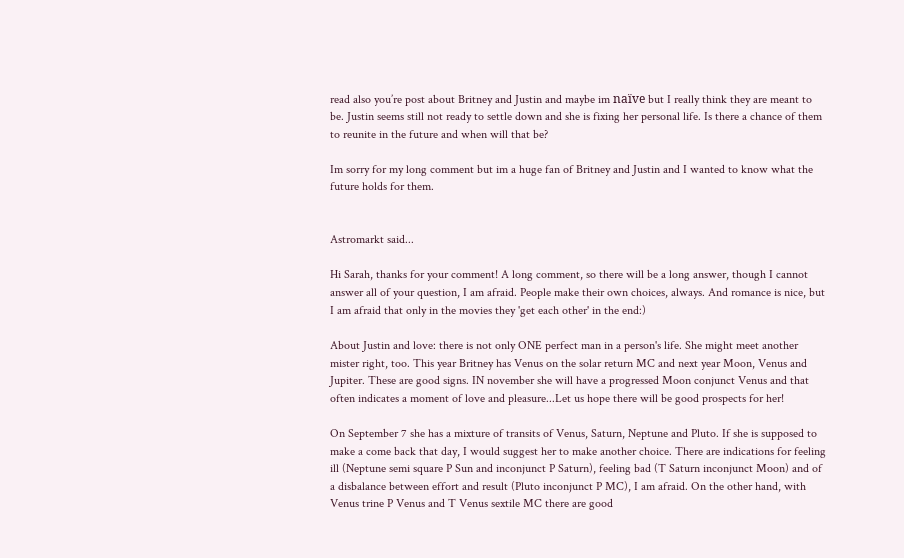read also you’re post about Britney and Justin and maybe im naïve but I really think they are meant to be. Justin seems still not ready to settle down and she is fixing her personal life. Is there a chance of them to reunite in the future and when will that be?

Im sorry for my long comment but im a huge fan of Britney and Justin and I wanted to know what the future holds for them.


Astromarkt said...

Hi Sarah, thanks for your comment! A long comment, so there will be a long answer, though I cannot answer all of your question, I am afraid. People make their own choices, always. And romance is nice, but I am afraid that only in the movies they 'get each other' in the end:)

About Justin and love: there is not only ONE perfect man in a person's life. She might meet another mister right, too. This year Britney has Venus on the solar return MC and next year Moon, Venus and Jupiter. These are good signs. IN november she will have a progressed Moon conjunct Venus and that often indicates a moment of love and pleasure...Let us hope there will be good prospects for her!

On September 7 she has a mixture of transits of Venus, Saturn, Neptune and Pluto. If she is supposed to make a come back that day, I would suggest her to make another choice. There are indications for feeling ill (Neptune semi square P Sun and inconjunct P Saturn), feeling bad (T Saturn inconjunct Moon) and of a disbalance between effort and result (Pluto inconjunct P MC), I am afraid. On the other hand, with Venus trine P Venus and T Venus sextile MC there are good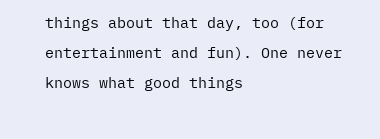things about that day, too (for entertainment and fun). One never knows what good things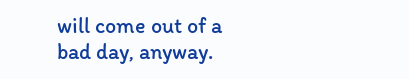will come out of a bad day, anyway.